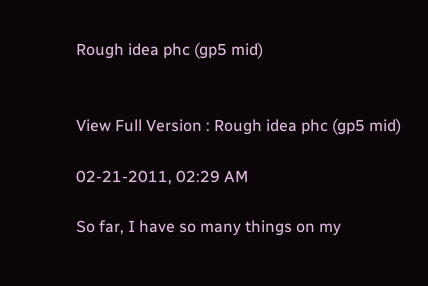Rough idea phc (gp5 mid)


View Full Version : Rough idea phc (gp5 mid)

02-21-2011, 02:29 AM

So far, I have so many things on my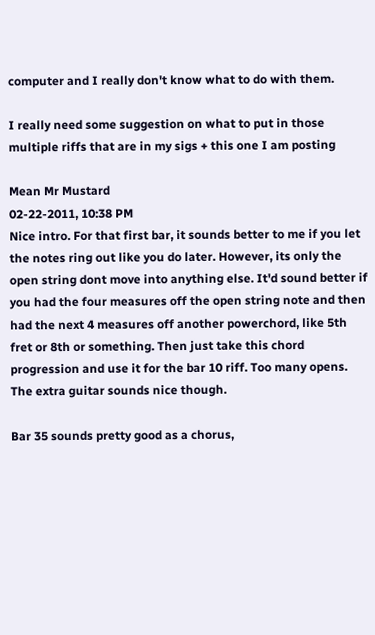computer and I really don't know what to do with them.

I really need some suggestion on what to put in those multiple riffs that are in my sigs + this one I am posting

Mean Mr Mustard
02-22-2011, 10:38 PM
Nice intro. For that first bar, it sounds better to me if you let the notes ring out like you do later. However, its only the open string dont move into anything else. It'd sound better if you had the four measures off the open string note and then had the next 4 measures off another powerchord, like 5th fret or 8th or something. Then just take this chord progression and use it for the bar 10 riff. Too many opens. The extra guitar sounds nice though.

Bar 35 sounds pretty good as a chorus,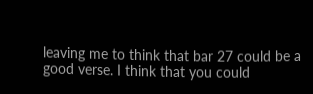leaving me to think that bar 27 could be a good verse. I think that you could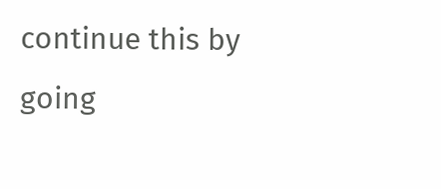continue this by going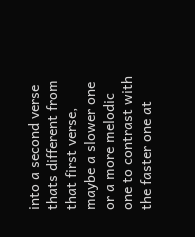into a second verse thats different from that first verse, maybe a slower one or a more melodic one to contrast with the faster one at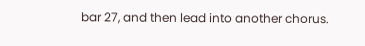bar 27, and then lead into another chorus.